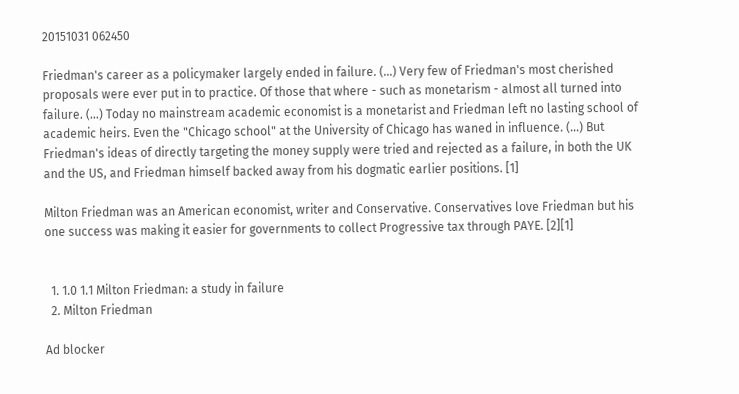20151031 062450

Friedman's career as a policymaker largely ended in failure. (...) Very few of Friedman's most cherished proposals were ever put in to practice. Of those that where - such as monetarism - almost all turned into failure. (...) Today no mainstream academic economist is a monetarist and Friedman left no lasting school of academic heirs. Even the "Chicago school" at the University of Chicago has waned in influence. (...) But Friedman's ideas of directly targeting the money supply were tried and rejected as a failure, in both the UK and the US, and Friedman himself backed away from his dogmatic earlier positions. [1]

Milton Friedman was an American economist, writer and Conservative. Conservatives love Friedman but his one success was making it easier for governments to collect Progressive tax through PAYE. [2][1]


  1. 1.0 1.1 Milton Friedman: a study in failure
  2. Milton Friedman

Ad blocker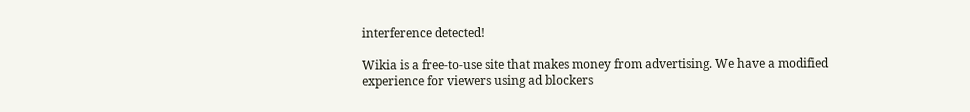interference detected!

Wikia is a free-to-use site that makes money from advertising. We have a modified experience for viewers using ad blockers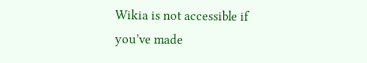Wikia is not accessible if you’ve made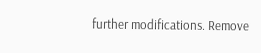further modifications. Remove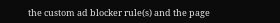the custom ad blocker rule(s) and the page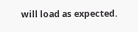will load as expected.